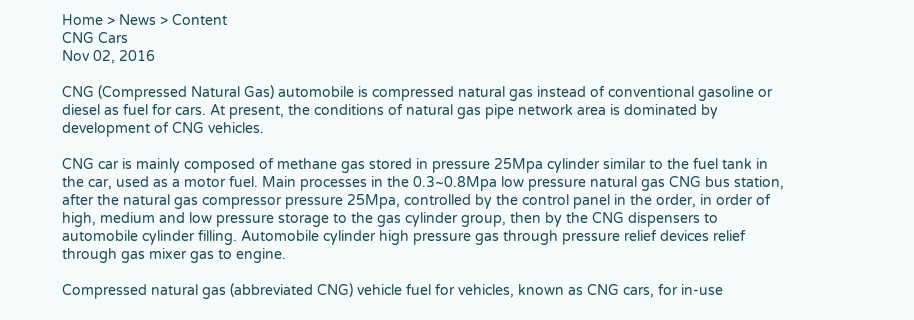Home > News > Content
CNG Cars
Nov 02, 2016

CNG (Compressed Natural Gas) automobile is compressed natural gas instead of conventional gasoline or diesel as fuel for cars. At present, the conditions of natural gas pipe network area is dominated by development of CNG vehicles.

CNG car is mainly composed of methane gas stored in pressure 25Mpa cylinder similar to the fuel tank in the car, used as a motor fuel. Main processes in the 0.3~0.8Mpa low pressure natural gas CNG bus station, after the natural gas compressor pressure 25Mpa, controlled by the control panel in the order, in order of high, medium and low pressure storage to the gas cylinder group, then by the CNG dispensers to automobile cylinder filling. Automobile cylinder high pressure gas through pressure relief devices relief through gas mixer gas to engine.

Compressed natural gas (abbreviated CNG) vehicle fuel for vehicles, known as CNG cars, for in-use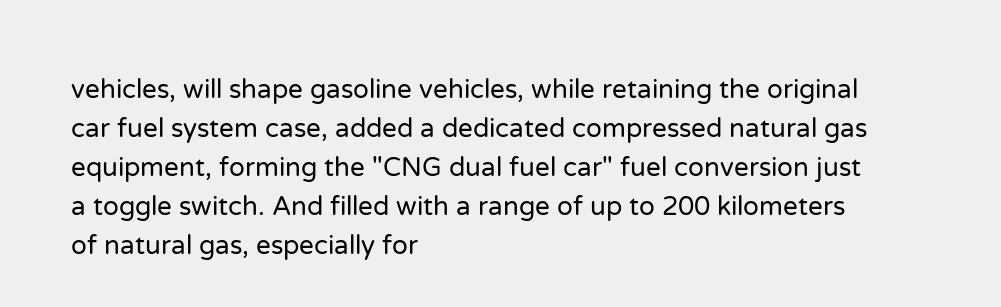vehicles, will shape gasoline vehicles, while retaining the original car fuel system case, added a dedicated compressed natural gas equipment, forming the "CNG dual fuel car" fuel conversion just a toggle switch. And filled with a range of up to 200 kilometers of natural gas, especially for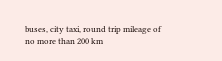buses, city taxi, round trip mileage of no more than 200 km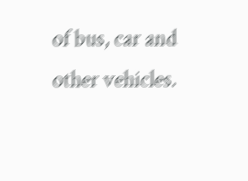of bus, car and other vehicles.